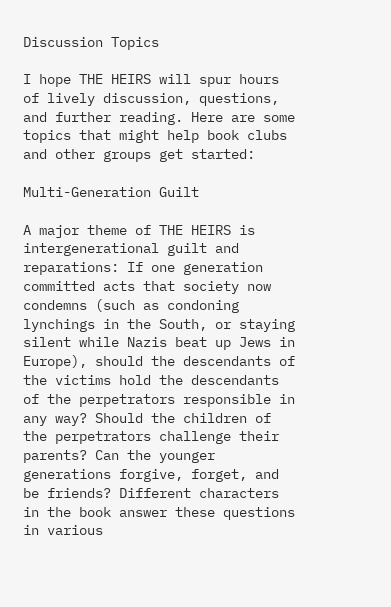Discussion Topics

I hope THE HEIRS will spur hours of lively discussion, questions, and further reading. Here are some topics that might help book clubs and other groups get started:

Multi-Generation Guilt

A major theme of THE HEIRS is intergenerational guilt and reparations: If one generation committed acts that society now condemns (such as condoning lynchings in the South, or staying silent while Nazis beat up Jews in Europe), should the descendants of the victims hold the descendants of the perpetrators responsible in any way? Should the children of the perpetrators challenge their parents? Can the younger generations forgive, forget, and be friends? Different characters in the book answer these questions in various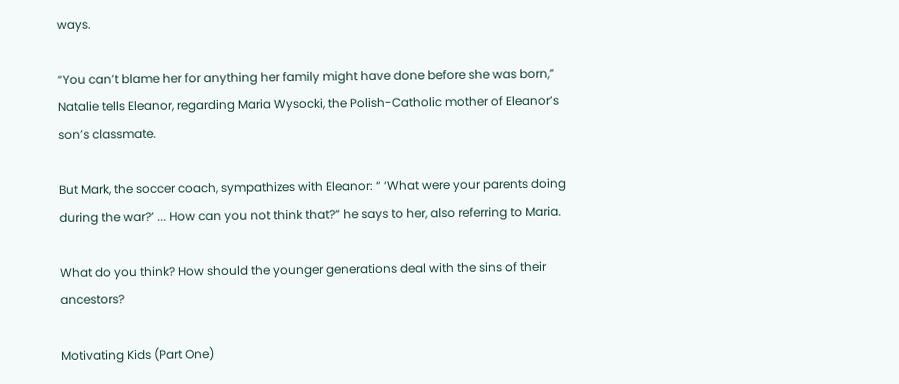ways.

“You can’t blame her for anything her family might have done before she was born,” Natalie tells Eleanor, regarding Maria Wysocki, the Polish-Catholic mother of Eleanor’s son’s classmate.

But Mark, the soccer coach, sympathizes with Eleanor: “ ‘What were your parents doing during the war?’ ... How can you not think that?” he says to her, also referring to Maria.

What do you think? How should the younger generations deal with the sins of their ancestors?

Motivating Kids (Part One)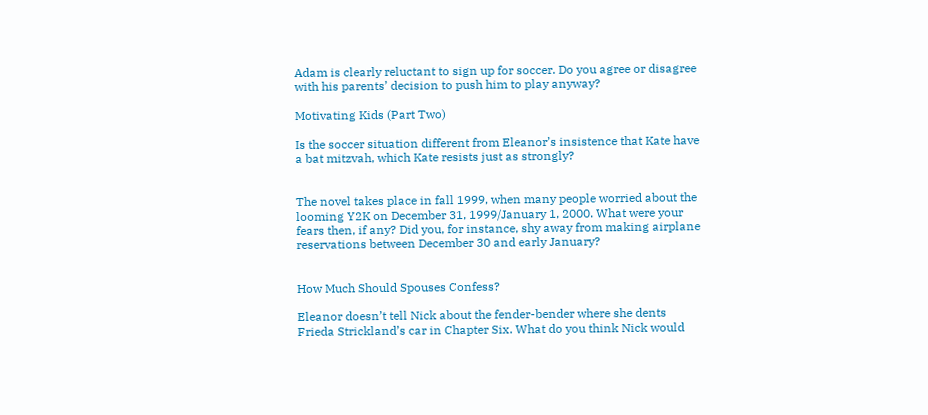Adam is clearly reluctant to sign up for soccer. Do you agree or disagree with his parents’ decision to push him to play anyway?

Motivating Kids (Part Two)

Is the soccer situation different from Eleanor’s insistence that Kate have a bat mitzvah, which Kate resists just as strongly?


The novel takes place in fall 1999, when many people worried about the looming Y2K on December 31, 1999/January 1, 2000. What were your fears then, if any? Did you, for instance, shy away from making airplane reservations between December 30 and early January?


How Much Should Spouses Confess?

Eleanor doesn’t tell Nick about the fender-bender where she dents Frieda Strickland’s car in Chapter Six. What do you think Nick would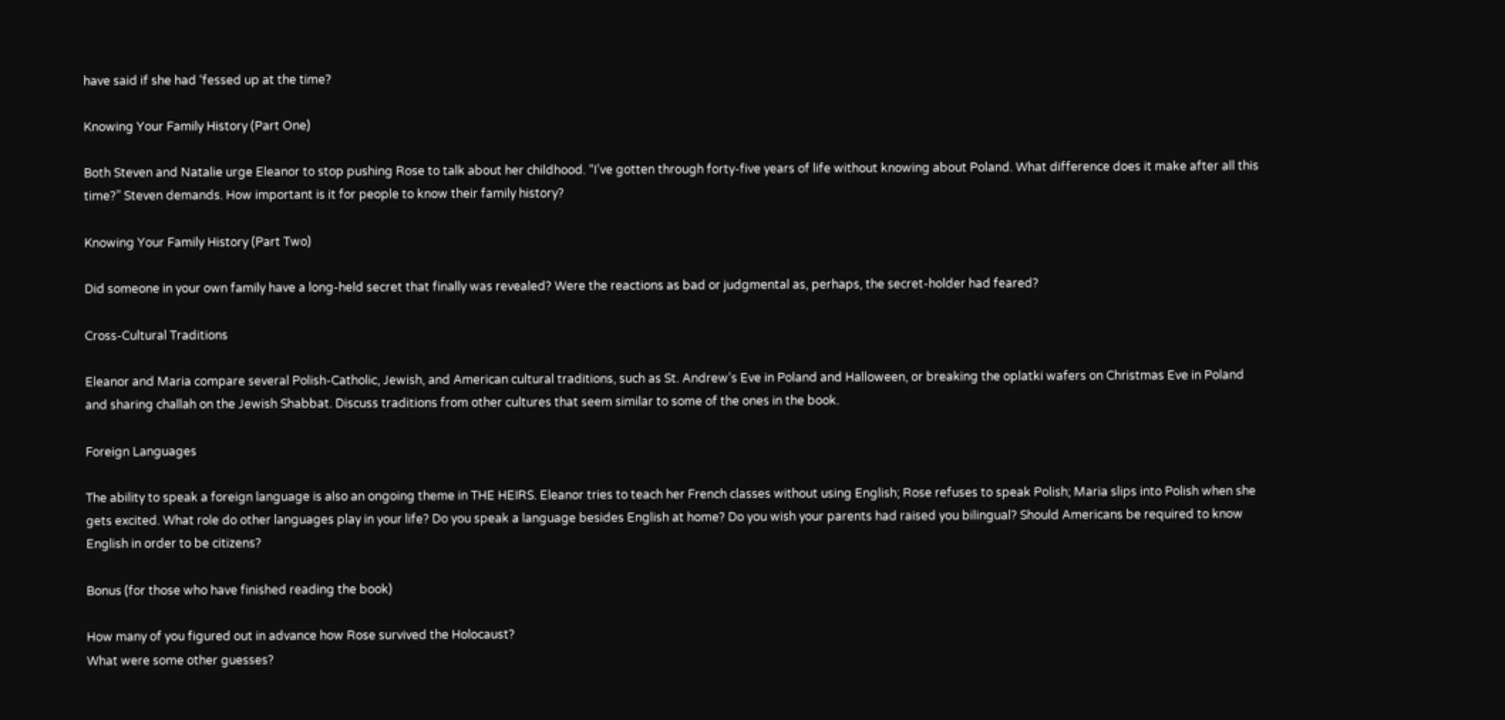have said if she had ‘fessed up at the time?

Knowing Your Family History (Part One)

Both Steven and Natalie urge Eleanor to stop pushing Rose to talk about her childhood. “I’ve gotten through forty-five years of life without knowing about Poland. What difference does it make after all this time?” Steven demands. How important is it for people to know their family history?

Knowing Your Family History (Part Two)

Did someone in your own family have a long-held secret that finally was revealed? Were the reactions as bad or judgmental as, perhaps, the secret-holder had feared?

Cross-Cultural Traditions

Eleanor and Maria compare several Polish-Catholic, Jewish, and American cultural traditions, such as St. Andrew’s Eve in Poland and Halloween, or breaking the oplatki wafers on Christmas Eve in Poland and sharing challah on the Jewish Shabbat. Discuss traditions from other cultures that seem similar to some of the ones in the book.

Foreign Languages

The ability to speak a foreign language is also an ongoing theme in THE HEIRS. Eleanor tries to teach her French classes without using English; Rose refuses to speak Polish; Maria slips into Polish when she gets excited. What role do other languages play in your life? Do you speak a language besides English at home? Do you wish your parents had raised you bilingual? Should Americans be required to know English in order to be citizens?

Bonus (for those who have finished reading the book)

How many of you figured out in advance how Rose survived the Holocaust?
What were some other guesses?